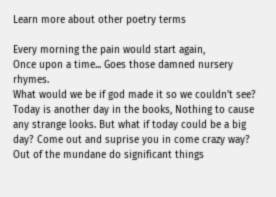Learn more about other poetry terms

Every morning the pain would start again,
Once upon a time... Goes those damned nursery rhymes.
What would we be if god made it so we couldn't see?
Today is another day in the books, Nothing to cause any strange looks. But what if today could be a big day? Come out and suprise you in come crazy way? Out of the mundane do significant things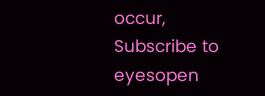occur,
Subscribe to eyesopen